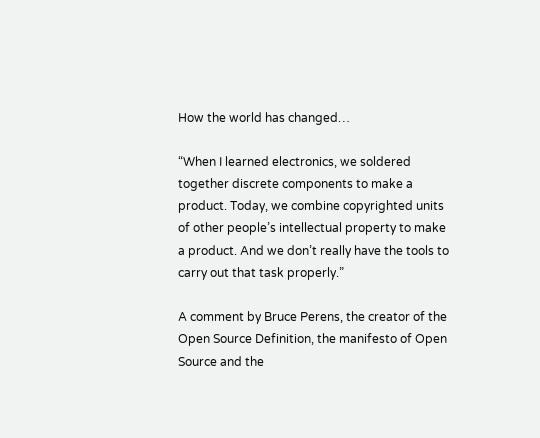How the world has changed…

“When I learned electronics, we soldered together discrete components to make a product. Today, we combine copyrighted units of other people’s intellectual property to make a product. And we don’t really have the tools to carry out that task properly.”

A comment by Bruce Perens, the creator of the Open Source Definition, the manifesto of Open Source and the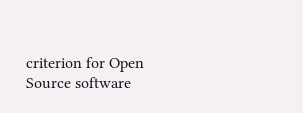criterion for Open Source software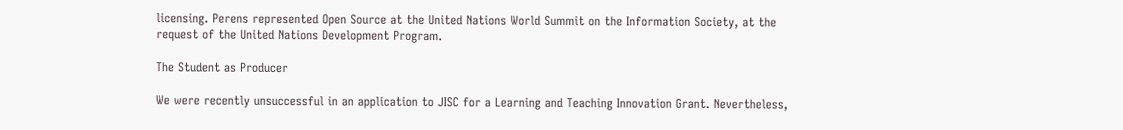licensing. Perens represented Open Source at the United Nations World Summit on the Information Society, at the request of the United Nations Development Program.

The Student as Producer

We were recently unsuccessful in an application to JISC for a Learning and Teaching Innovation Grant. Nevertheless,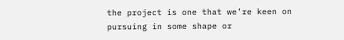the project is one that we’re keen on pursuing in some shape or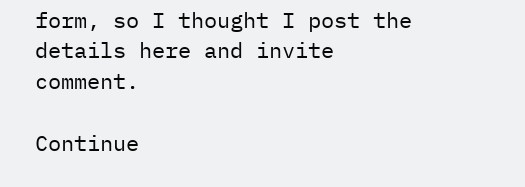form, so I thought I post the details here and invite comment.

Continue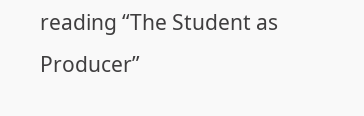reading “The Student as Producer”